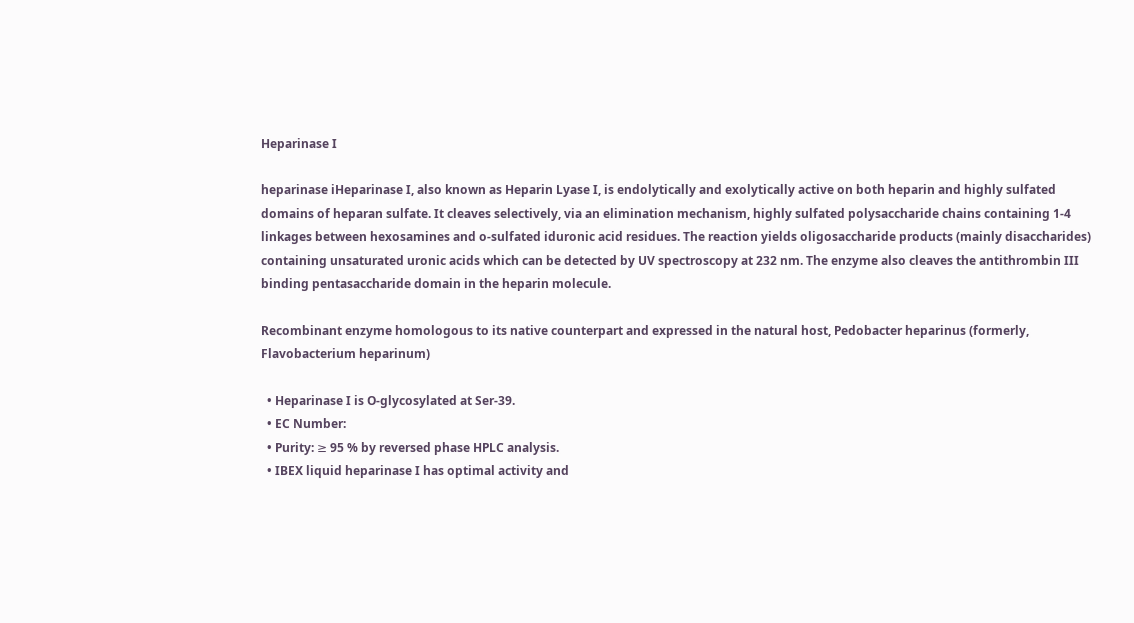Heparinase I

heparinase iHeparinase I, also known as Heparin Lyase I, is endolytically and exolytically active on both heparin and highly sulfated domains of heparan sulfate. It cleaves selectively, via an elimination mechanism, highly sulfated polysaccharide chains containing 1-4 linkages between hexosamines and o-sulfated iduronic acid residues. The reaction yields oligosaccharide products (mainly disaccharides) containing unsaturated uronic acids which can be detected by UV spectroscopy at 232 nm. The enzyme also cleaves the antithrombin III binding pentasaccharide domain in the heparin molecule.

Recombinant enzyme homologous to its native counterpart and expressed in the natural host, Pedobacter heparinus (formerly, Flavobacterium heparinum)

  • Heparinase I is O-glycosylated at Ser-39.
  • EC Number:
  • Purity: ≥ 95 % by reversed phase HPLC analysis.
  • IBEX liquid heparinase I has optimal activity and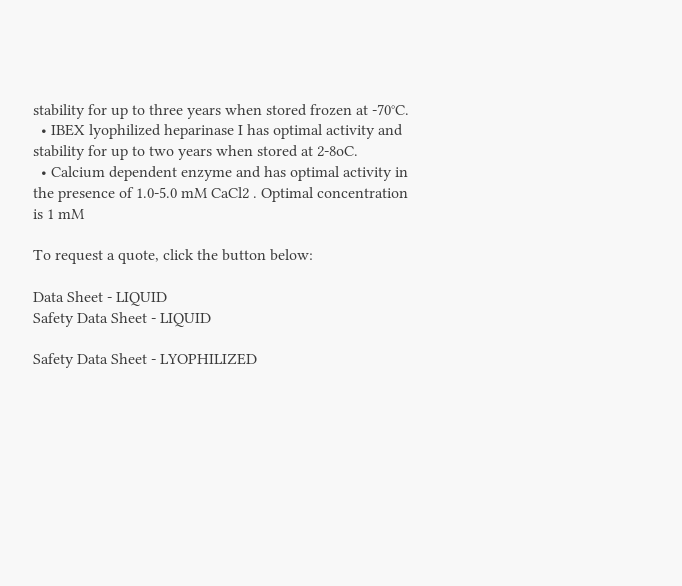stability for up to three years when stored frozen at -70°C.
  • IBEX lyophilized heparinase I has optimal activity and stability for up to two years when stored at 2-8oC.
  • Calcium dependent enzyme and has optimal activity in the presence of 1.0-5.0 mM CaCl2 . Optimal concentration is 1 mM

To request a quote, click the button below:

Data Sheet - LIQUID
Safety Data Sheet - LIQUID

Safety Data Sheet - LYOPHILIZED